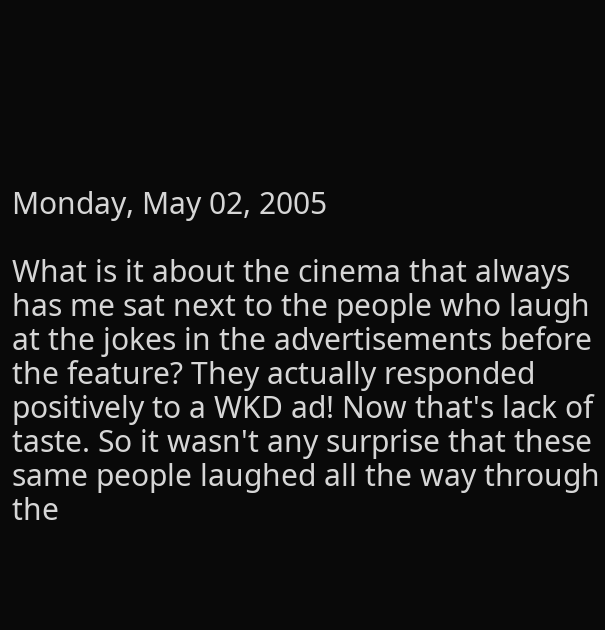Monday, May 02, 2005

What is it about the cinema that always has me sat next to the people who laugh at the jokes in the advertisements before the feature? They actually responded positively to a WKD ad! Now that's lack of taste. So it wasn't any surprise that these same people laughed all the way through the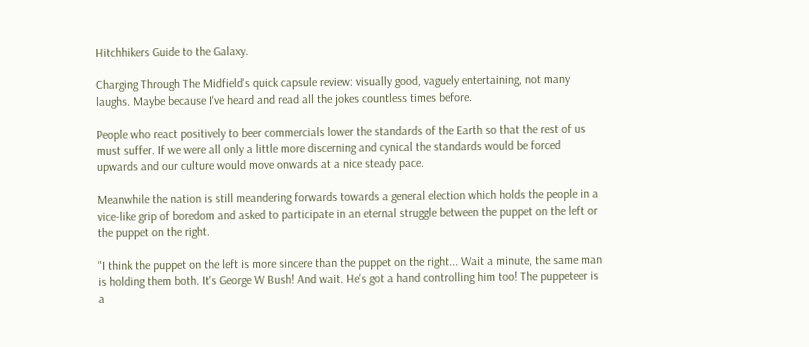Hitchhikers Guide to the Galaxy.

Charging Through The Midfield's quick capsule review: visually good, vaguely entertaining, not many laughs. Maybe because I've heard and read all the jokes countless times before.

People who react positively to beer commercials lower the standards of the Earth so that the rest of us must suffer. If we were all only a little more discerning and cynical the standards would be forced upwards and our culture would move onwards at a nice steady pace.

Meanwhile the nation is still meandering forwards towards a general election which holds the people in a vice-like grip of boredom and asked to participate in an eternal struggle between the puppet on the left or the puppet on the right.

"I think the puppet on the left is more sincere than the puppet on the right... Wait a minute, the same man is holding them both. It's George W Bush! And wait. He's got a hand controlling him too! The puppeteer is a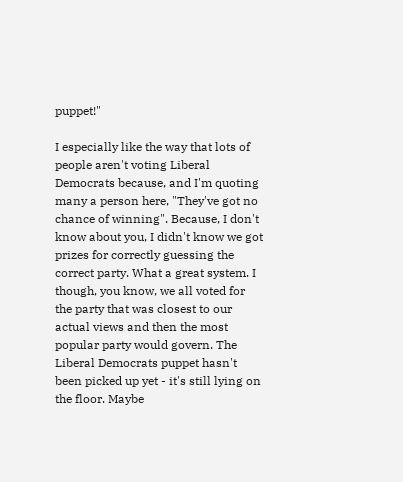puppet!"

I especially like the way that lots of people aren't voting Liberal Democrats because, and I'm quoting many a person here, "They've got no chance of winning". Because, I don't know about you, I didn't know we got prizes for correctly guessing the correct party. What a great system. I though, you know, we all voted for the party that was closest to our actual views and then the most popular party would govern. The Liberal Democrats puppet hasn't been picked up yet - it's still lying on the floor. Maybe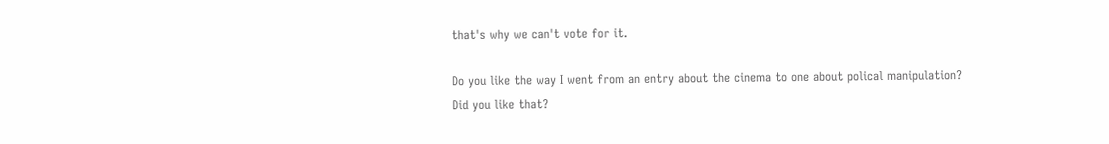that's why we can't vote for it.

Do you like the way I went from an entry about the cinema to one about polical manipulation? Did you like that?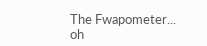The Fwapometer... oh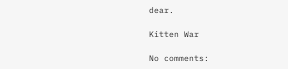dear.

Kitten War

No comments: